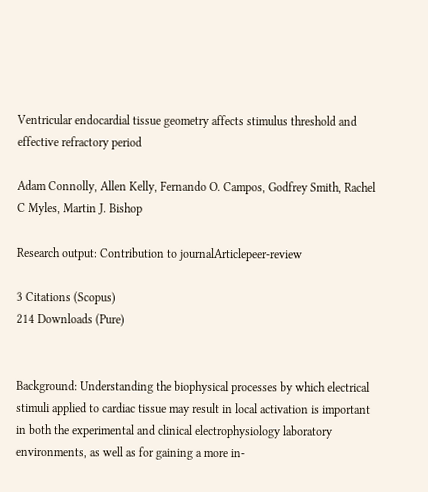Ventricular endocardial tissue geometry affects stimulus threshold and effective refractory period

Adam Connolly, Allen Kelly, Fernando O. Campos, Godfrey Smith, Rachel C Myles, Martin J. Bishop

Research output: Contribution to journalArticlepeer-review

3 Citations (Scopus)
214 Downloads (Pure)


Background: Understanding the biophysical processes by which electrical stimuli applied to cardiac tissue may result in local activation is important in both the experimental and clinical electrophysiology laboratory environments, as well as for gaining a more in-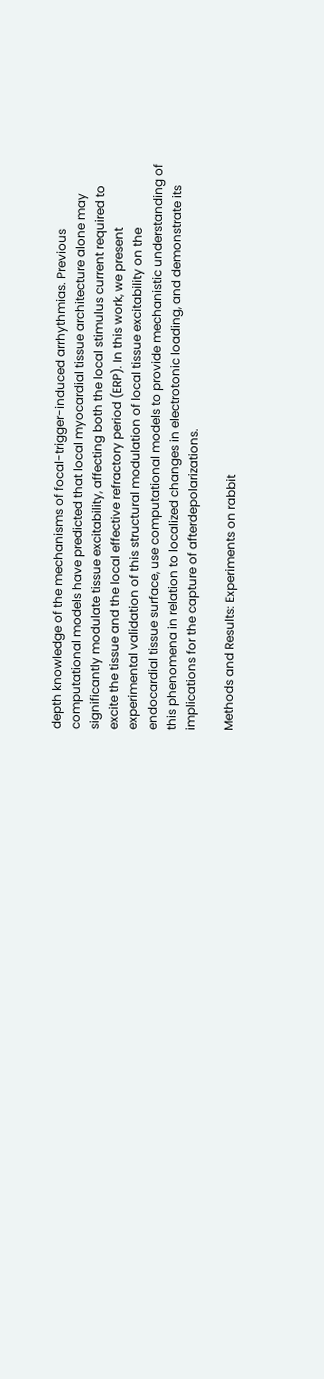depth knowledge of the mechanisms of focal-trigger-induced arrhythmias. Previous computational models have predicted that local myocardial tissue architecture alone may significantly modulate tissue excitability, affecting both the local stimulus current required to excite the tissue and the local effective refractory period (ERP). In this work, we present experimental validation of this structural modulation of local tissue excitability on the endocardial tissue surface, use computational models to provide mechanistic understanding of this phenomena in relation to localized changes in electrotonic loading, and demonstrate its implications for the capture of afterdepolarizations.

Methods and Results: Experiments on rabbit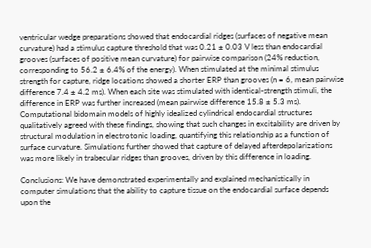ventricular wedge preparations showed that endocardial ridges (surfaces of negative mean curvature) had a stimulus capture threshold that was 0.21 ± 0.03 V less than endocardial grooves (surfaces of positive mean curvature) for pairwise comparison (24% reduction, corresponding to 56.2 ± 6.4% of the energy). When stimulated at the minimal stimulus strength for capture, ridge locations showed a shorter ERP than grooves (n = 6, mean pairwise difference 7.4 ± 4.2 ms). When each site was stimulated with identical-strength stimuli, the difference in ERP was further increased (mean pairwise difference 15.8 ± 5.3 ms). Computational bidomain models of highly idealized cylindrical endocardial structures qualitatively agreed with these findings, showing that such changes in excitability are driven by structural modulation in electrotonic loading, quantifying this relationship as a function of surface curvature. Simulations further showed that capture of delayed afterdepolarizations was more likely in trabecular ridges than grooves, driven by this difference in loading.

Conclusions: We have demonstrated experimentally and explained mechanistically in computer simulations that the ability to capture tissue on the endocardial surface depends upon the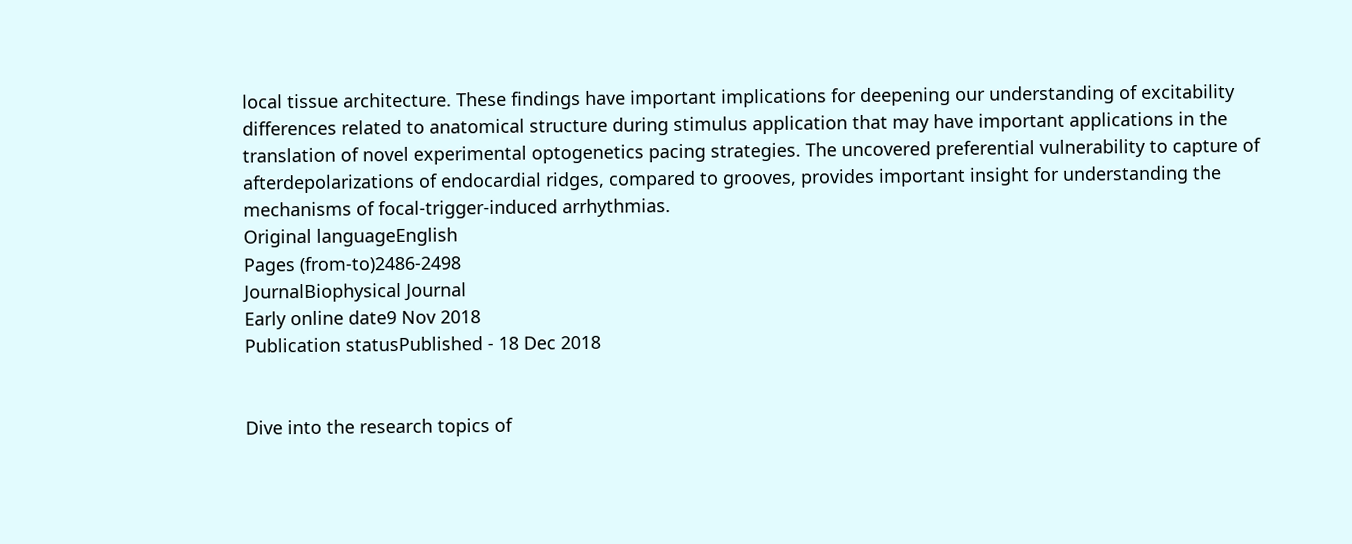local tissue architecture. These findings have important implications for deepening our understanding of excitability differences related to anatomical structure during stimulus application that may have important applications in the translation of novel experimental optogenetics pacing strategies. The uncovered preferential vulnerability to capture of afterdepolarizations of endocardial ridges, compared to grooves, provides important insight for understanding the mechanisms of focal-trigger-induced arrhythmias.
Original languageEnglish
Pages (from-to)2486-2498
JournalBiophysical Journal
Early online date9 Nov 2018
Publication statusPublished - 18 Dec 2018


Dive into the research topics of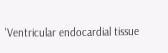'Ventricular endocardial tissue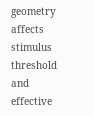geometry affects stimulus threshold and effective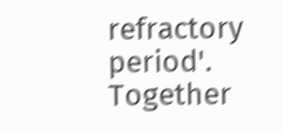refractory period'. Together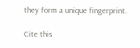they form a unique fingerprint.

Cite this